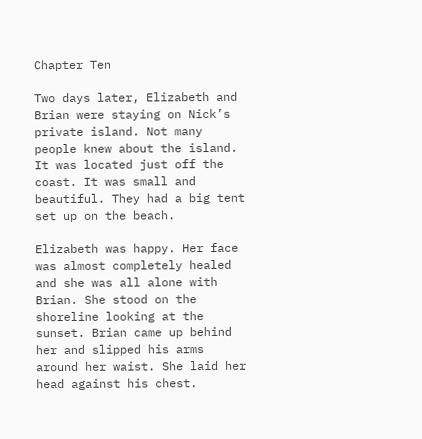Chapter Ten

Two days later, Elizabeth and Brian were staying on Nick’s private island. Not many people knew about the island. It was located just off the coast. It was small and beautiful. They had a big tent set up on the beach.

Elizabeth was happy. Her face was almost completely healed and she was all alone with Brian. She stood on the shoreline looking at the sunset. Brian came up behind her and slipped his arms around her waist. She laid her head against his chest.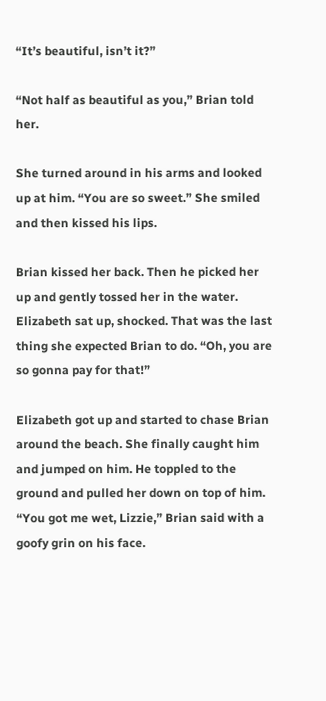“It’s beautiful, isn’t it?”

“Not half as beautiful as you,” Brian told her.

She turned around in his arms and looked up at him. “You are so sweet.” She smiled and then kissed his lips.

Brian kissed her back. Then he picked her up and gently tossed her in the water. Elizabeth sat up, shocked. That was the last thing she expected Brian to do. “Oh, you are so gonna pay for that!”

Elizabeth got up and started to chase Brian around the beach. She finally caught him and jumped on him. He toppled to the ground and pulled her down on top of him. “You got me wet, Lizzie,” Brian said with a goofy grin on his face.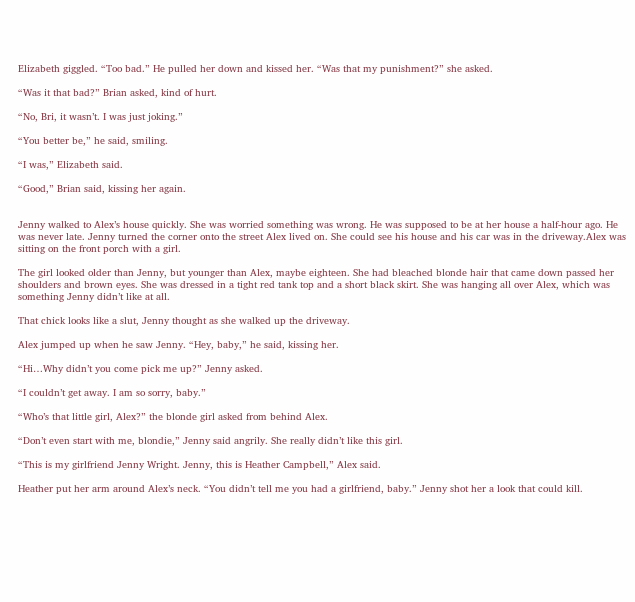Elizabeth giggled. “Too bad.” He pulled her down and kissed her. “Was that my punishment?” she asked.

“Was it that bad?” Brian asked, kind of hurt.

“No, Bri, it wasn’t. I was just joking.”

“You better be,” he said, smiling.

“I was,” Elizabeth said.

“Good,” Brian said, kissing her again.


Jenny walked to Alex’s house quickly. She was worried something was wrong. He was supposed to be at her house a half-hour ago. He was never late. Jenny turned the corner onto the street Alex lived on. She could see his house and his car was in the driveway.Alex was sitting on the front porch with a girl.

The girl looked older than Jenny, but younger than Alex, maybe eighteen. She had bleached blonde hair that came down passed her shoulders and brown eyes. She was dressed in a tight red tank top and a short black skirt. She was hanging all over Alex, which was something Jenny didn’t like at all.

That chick looks like a slut, Jenny thought as she walked up the driveway.

Alex jumped up when he saw Jenny. “Hey, baby,” he said, kissing her.

“Hi…Why didn’t you come pick me up?” Jenny asked.

“I couldn’t get away. I am so sorry, baby.”

“Who’s that little girl, Alex?” the blonde girl asked from behind Alex.

“Don’t even start with me, blondie,” Jenny said angrily. She really didn’t like this girl.

“This is my girlfriend Jenny Wright. Jenny, this is Heather Campbell,” Alex said.

Heather put her arm around Alex’s neck. “You didn’t tell me you had a girlfriend, baby.” Jenny shot her a look that could kill.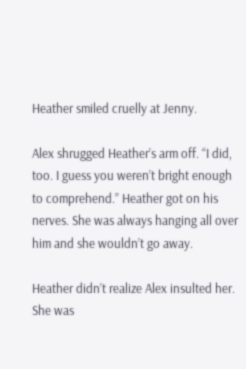Heather smiled cruelly at Jenny.

Alex shrugged Heather’s arm off. “I did, too. I guess you weren’t bright enough to comprehend.” Heather got on his nerves. She was always hanging all over him and she wouldn’t go away.

Heather didn’t realize Alex insulted her. She was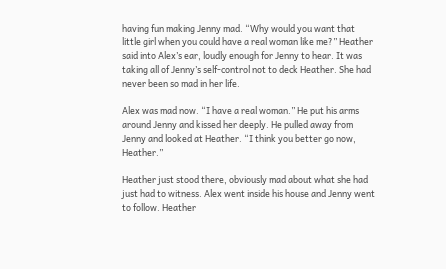having fun making Jenny mad. “Why would you want that little girl when you could have a real woman like me?” Heather said into Alex’s ear, loudly enough for Jenny to hear. It was taking all of Jenny’s self-control not to deck Heather. She had never been so mad in her life.

Alex was mad now. “I have a real woman.” He put his arms around Jenny and kissed her deeply. He pulled away from Jenny and looked at Heather. “I think you better go now, Heather.”

Heather just stood there, obviously mad about what she had just had to witness. Alex went inside his house and Jenny went to follow. Heather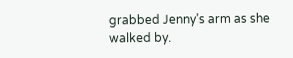grabbed Jenny’s arm as she walked by.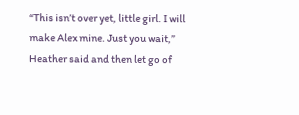“This isn’t over yet, little girl. I will make Alex mine. Just you wait,” Heather said and then let go of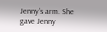Jenny’s arm. She gave Jenny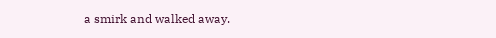a smirk and walked away.